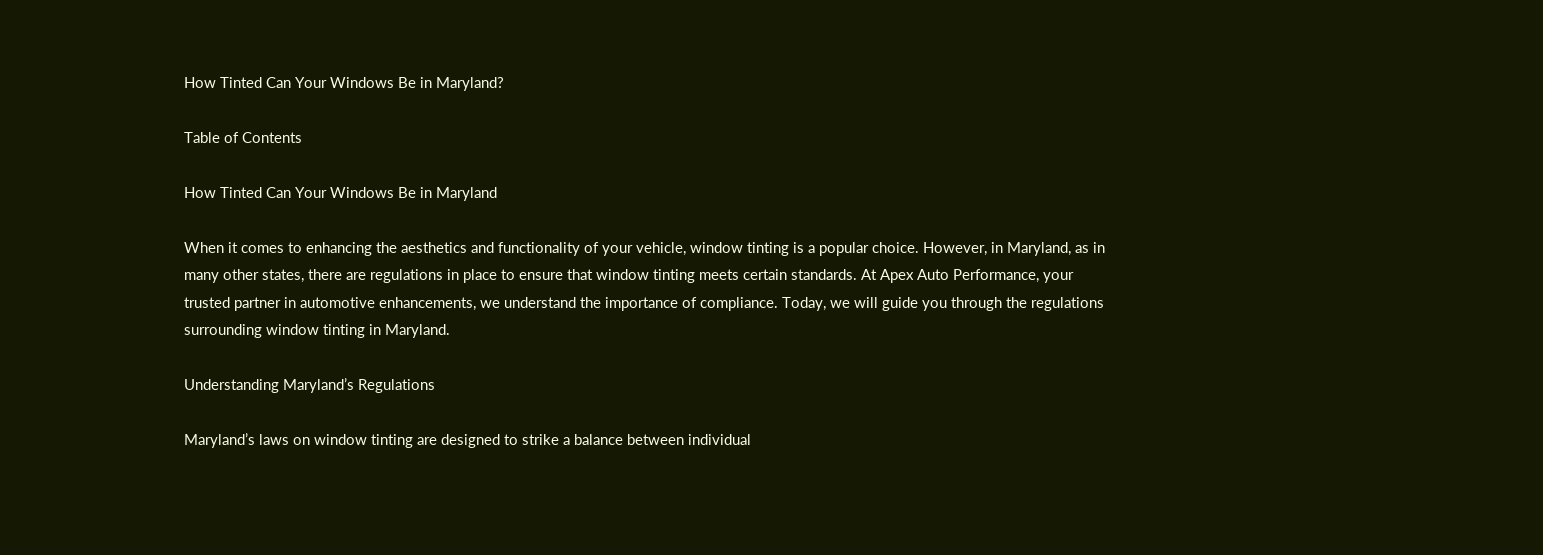How Tinted Can Your Windows Be in Maryland?

Table of Contents

How Tinted Can Your Windows Be in Maryland

When it comes to enhancing the aesthetics and functionality of your vehicle, window tinting is a popular choice. However, in Maryland, as in many other states, there are regulations in place to ensure that window tinting meets certain standards. At Apex Auto Performance, your trusted partner in automotive enhancements, we understand the importance of compliance. Today, we will guide you through the regulations surrounding window tinting in Maryland.

Understanding Maryland’s Regulations

Maryland’s laws on window tinting are designed to strike a balance between individual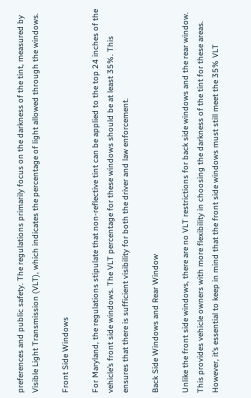preferences and public safety. The regulations primarily focus on the darkness of the tint, measured by Visible Light Transmission (VLT), which indicates the percentage of light allowed through the windows.

Front Side Windows

For Maryland, the regulations stipulate that non-reflective tint can be applied to the top 24 inches of the vehicle’s front side windows. The VLT percentage for these windows should be at least 35%. This ensures that there is sufficient visibility for both the driver and law enforcement.

Back Side Windows and Rear Window

Unlike the front side windows, there are no VLT restrictions for back side windows and the rear window. This provides vehicle owners with more flexibility in choosing the darkness of the tint for these areas. However, it’s essential to keep in mind that the front side windows must still meet the 35% VLT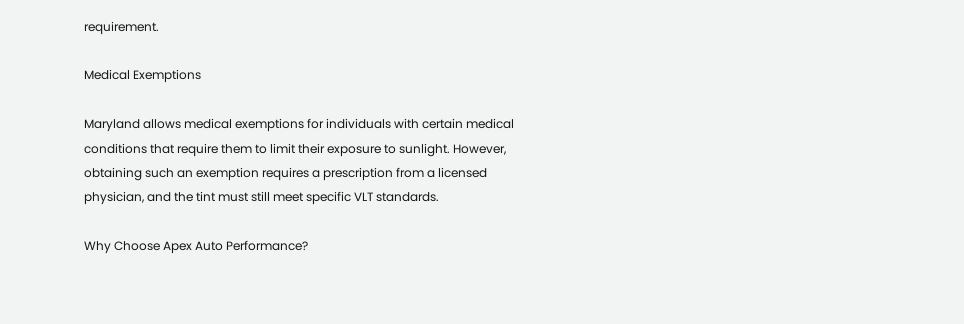requirement.

Medical Exemptions

Maryland allows medical exemptions for individuals with certain medical conditions that require them to limit their exposure to sunlight. However, obtaining such an exemption requires a prescription from a licensed physician, and the tint must still meet specific VLT standards.

Why Choose Apex Auto Performance?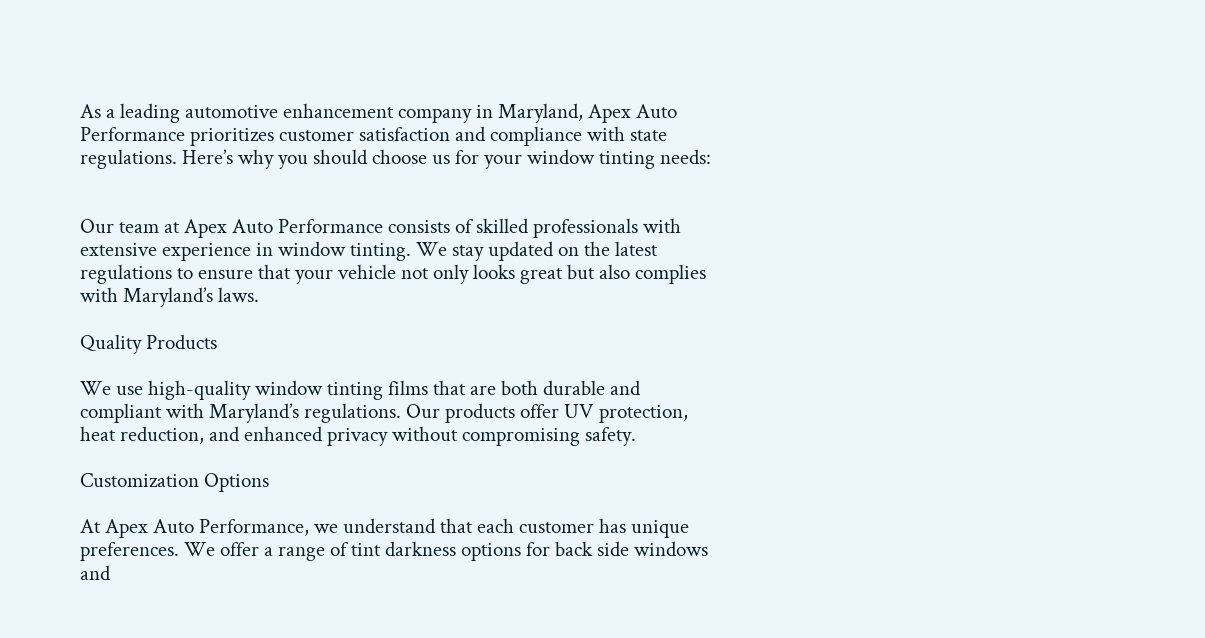As a leading automotive enhancement company in Maryland, Apex Auto Performance prioritizes customer satisfaction and compliance with state regulations. Here’s why you should choose us for your window tinting needs:


Our team at Apex Auto Performance consists of skilled professionals with extensive experience in window tinting. We stay updated on the latest regulations to ensure that your vehicle not only looks great but also complies with Maryland’s laws.

Quality Products

We use high-quality window tinting films that are both durable and compliant with Maryland’s regulations. Our products offer UV protection, heat reduction, and enhanced privacy without compromising safety.

Customization Options

At Apex Auto Performance, we understand that each customer has unique preferences. We offer a range of tint darkness options for back side windows and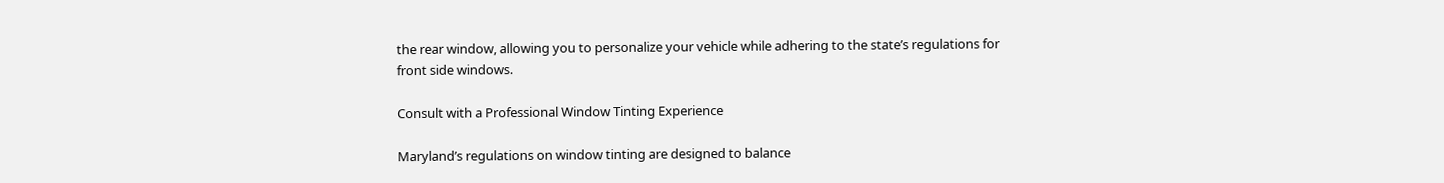the rear window, allowing you to personalize your vehicle while adhering to the state’s regulations for front side windows.

Consult with a Professional Window Tinting Experience

Maryland’s regulations on window tinting are designed to balance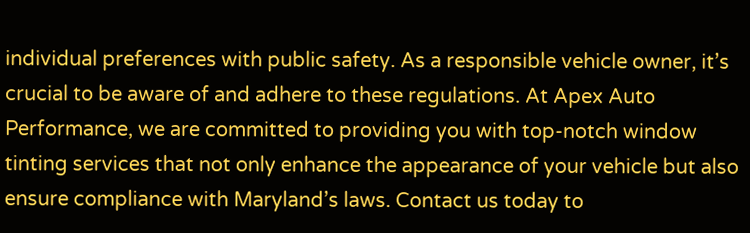individual preferences with public safety. As a responsible vehicle owner, it’s crucial to be aware of and adhere to these regulations. At Apex Auto Performance, we are committed to providing you with top-notch window tinting services that not only enhance the appearance of your vehicle but also ensure compliance with Maryland’s laws. Contact us today to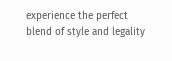experience the perfect blend of style and legality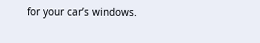for your car’s windows.